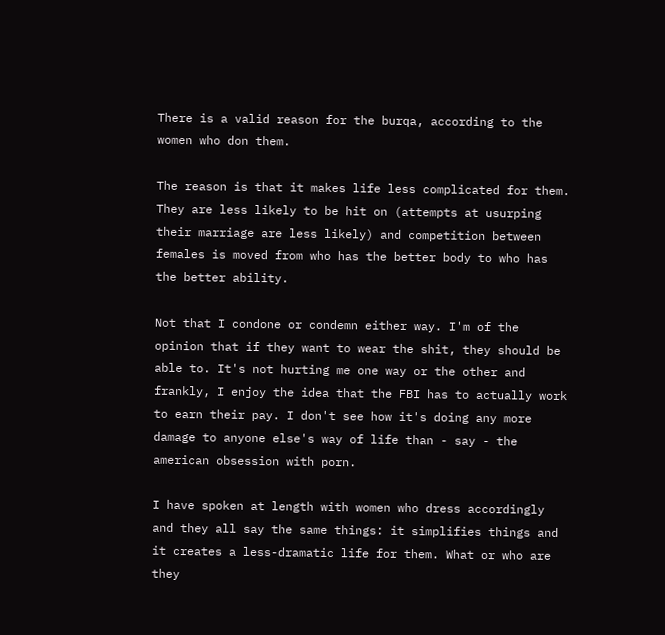There is a valid reason for the burqa, according to the women who don them.

The reason is that it makes life less complicated for them. They are less likely to be hit on (attempts at usurping their marriage are less likely) and competition between females is moved from who has the better body to who has the better ability.

Not that I condone or condemn either way. I'm of the opinion that if they want to wear the shit, they should be able to. It's not hurting me one way or the other and frankly, I enjoy the idea that the FBI has to actually work to earn their pay. I don't see how it's doing any more damage to anyone else's way of life than - say - the american obsession with porn.

I have spoken at length with women who dress accordingly and they all say the same things: it simplifies things and it creates a less-dramatic life for them. What or who are they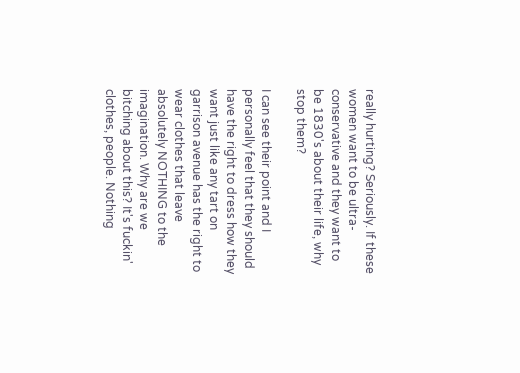really hurting? Seriously. If these women want to be ultra-conservative and they want to be 1830's about their life, why stop them?

I can see their point and I personally feel that they should have the right to dress how they want just like any tart on garrison avenue has the right to wear clothes that leave absolutely NOTHING to the imagination. Why are we bitching about this? It's fuckin' clothes, people. Nothing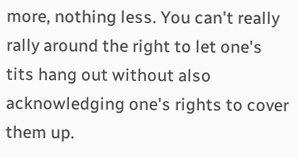more, nothing less. You can't really rally around the right to let one's tits hang out without also acknowledging one's rights to cover them up.